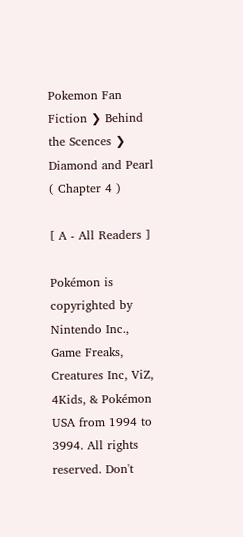Pokemon Fan Fiction ❯ Behind the Scences ❯ Diamond and Pearl ( Chapter 4 )

[ A - All Readers ]

Pokémon is copyrighted by Nintendo Inc., Game Freaks, Creatures Inc, ViZ, 4Kids, & Pokémon USA from 1994 to 3994. All rights reserved. Don't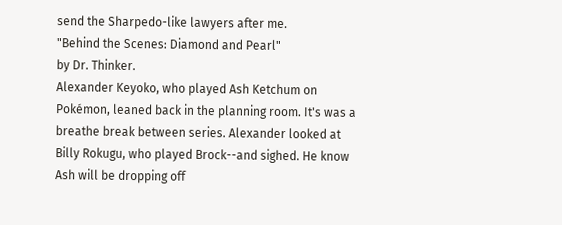send the Sharpedo-like lawyers after me.
"Behind the Scenes: Diamond and Pearl"
by Dr. Thinker.
Alexander Keyoko, who played Ash Ketchum on Pokémon, leaned back in the planning room. It's was a breathe break between series. Alexander looked at Billy Rokugu, who played Brock--and sighed. He know Ash will be dropping off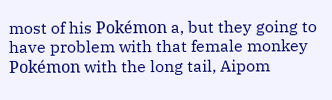most of his Pokémon a, but they going to have problem with that female monkey Pokémon with the long tail, Aipom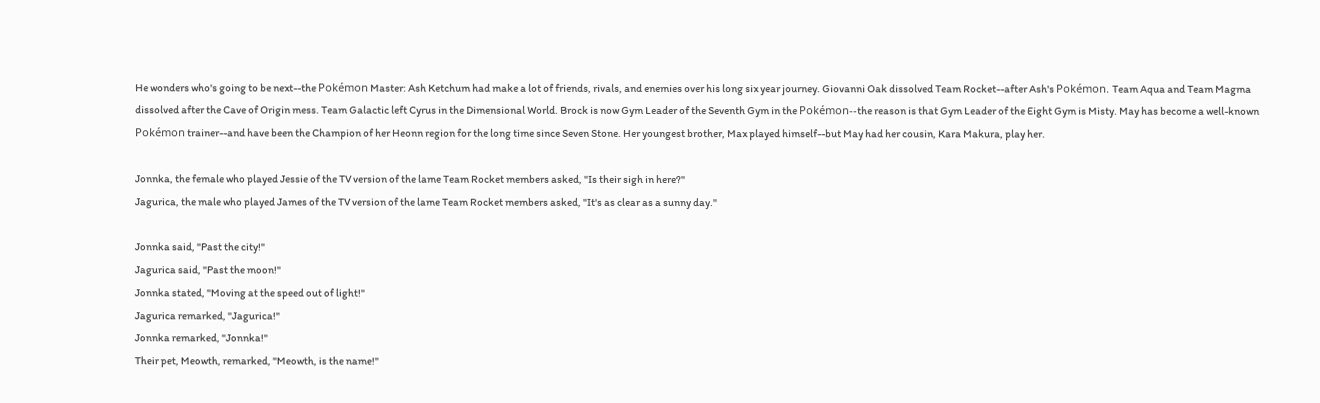He wonders who's going to be next--the Pokémon Master: Ash Ketchum had make a lot of friends, rivals, and enemies over his long six year journey. Giovanni Oak dissolved Team Rocket--after Ash's Pokémon. Team Aqua and Team Magma dissolved after the Cave of Origin mess. Team Galactic left Cyrus in the Dimensional World. Brock is now Gym Leader of the Seventh Gym in the Pokémon--the reason is that Gym Leader of the Eight Gym is Misty. May has become a well-known Pokémon trainer--and have been the Champion of her Heonn region for the long time since Seven Stone. Her youngest brother, Max played himself--but May had her cousin, Kara Makura, play her.

Jonnka, the female who played Jessie of the TV version of the lame Team Rocket members asked, "Is their sigh in here?"
Jagurica, the male who played James of the TV version of the lame Team Rocket members asked, "It's as clear as a sunny day."

Jonnka said, "Past the city!"
Jagurica said, "Past the moon!"
Jonnka stated, "Moving at the speed out of light!"
Jagurica remarked, "Jagurica!"
Jonnka remarked, "Jonnka!"
Their pet, Meowth, remarked, "Meowth, is the name!"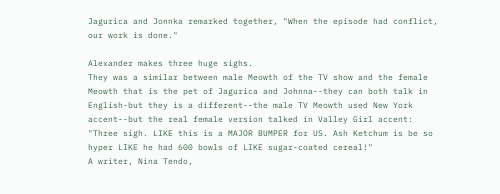Jagurica and Jonnka remarked together, "When the episode had conflict, our work is done."

Alexander makes three huge sighs.
They was a similar between male Meowth of the TV show and the female Meowth that is the pet of Jagurica and Johnna--they can both talk in English-but they is a different--the male TV Meowth used New York accent--but the real female version talked in Valley Girl accent: "Three sigh. LIKE this is a MAJOR BUMPER for US. Ash Ketchum is be so hyper LIKE he had 600 bowls of LIKE sugar-coated cereal!"
A writer, Nina Tendo,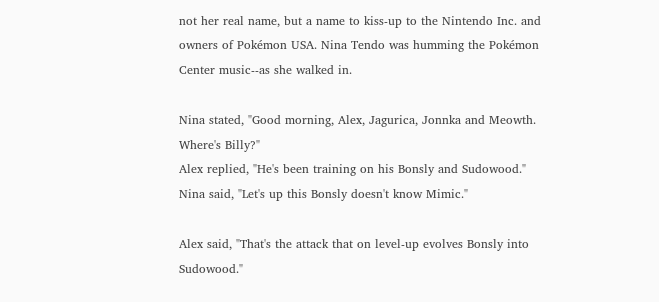not her real name, but a name to kiss-up to the Nintendo Inc. and owners of Pokémon USA. Nina Tendo was humming the Pokémon Center music--as she walked in.

Nina stated, "Good morning, Alex, Jagurica, Jonnka and Meowth. Where's Billy?"
Alex replied, "He's been training on his Bonsly and Sudowood."
Nina said, "Let's up this Bonsly doesn't know Mimic."

Alex said, "That's the attack that on level-up evolves Bonsly into Sudowood."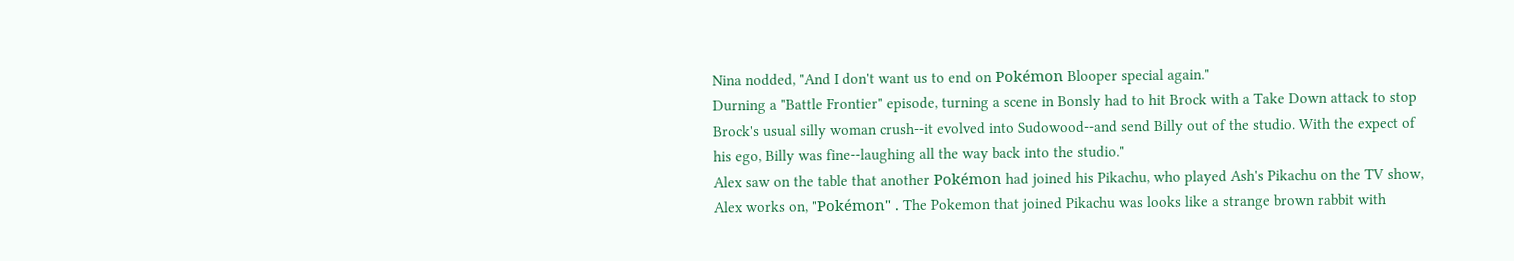Nina nodded, "And I don't want us to end on Pokémon Blooper special again."
Durning a "Battle Frontier" episode, turning a scene in Bonsly had to hit Brock with a Take Down attack to stop Brock's usual silly woman crush--it evolved into Sudowood--and send Billy out of the studio. With the expect of his ego, Billy was fine--laughing all the way back into the studio."
Alex saw on the table that another Pokémon had joined his Pikachu, who played Ash's Pikachu on the TV show, Alex works on, "Pokémon" . The Pokemon that joined Pikachu was looks like a strange brown rabbit with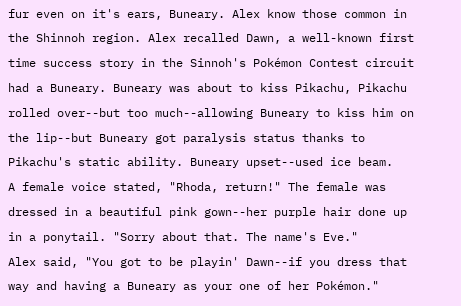fur even on it's ears, Buneary. Alex know those common in the Shinnoh region. Alex recalled Dawn, a well-known first time success story in the Sinnoh's Pokémon Contest circuit had a Buneary. Buneary was about to kiss Pikachu, Pikachu rolled over--but too much--allowing Buneary to kiss him on the lip--but Buneary got paralysis status thanks to Pikachu's static ability. Buneary upset--used ice beam.
A female voice stated, "Rhoda, return!" The female was dressed in a beautiful pink gown--her purple hair done up in a ponytail. "Sorry about that. The name's Eve."
Alex said, "You got to be playin' Dawn--if you dress that way and having a Buneary as your one of her Pokémon."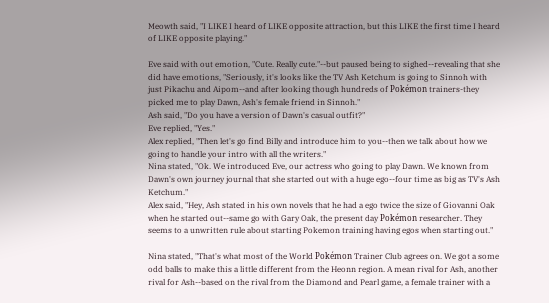Meowth said, "I LIKE I heard of LIKE opposite attraction, but this LIKE the first time I heard of LIKE opposite playing."

Eve said with out emotion, "Cute. Really cute."--but paused being to sighed--revealing that she did have emotions, "Seriously, it's looks like the TV Ash Ketchum is going to Sinnoh with just Pikachu and Aipom--and after looking though hundreds of Pokémon trainers-they picked me to play Dawn, Ash's female friend in Sinnoh."
Ash said, "Do you have a version of Dawn's casual outfit?"
Eve replied, "Yes."
Alex replied, "Then let's go find Billy and introduce him to you--then we talk about how we going to handle your intro with all the writers."
Nina stated, "Ok. We introduced Eve, our actress who going to play Dawn. We known from Dawn's own journey journal that she started out with a huge ego--four time as big as TV's Ash Ketchum."
Alex said, "Hey, Ash stated in his own novels that he had a ego twice the size of Giovanni Oak when he started out--same go with Gary Oak, the present day Pokémon researcher. They seems to a unwritten rule about starting Pokemon training having egos when starting out."

Nina stated, "That's what most of the World Pokémon Trainer Club agrees on. We got a some odd balls to make this a little different from the Heonn region. A mean rival for Ash, another rival for Ash--based on the rival from the Diamond and Pearl game, a female trainer with a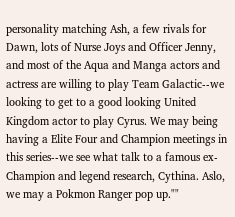personality matching Ash, a few rivals for Dawn, lots of Nurse Joys and Officer Jenny, and most of the Aqua and Manga actors and actress are willing to play Team Galactic--we looking to get to a good looking United Kingdom actor to play Cyrus. We may being having a Elite Four and Champion meetings in this series--we see what talk to a famous ex-Champion and legend research, Cythina. Aslo, we may a Pokmon Ranger pop up.""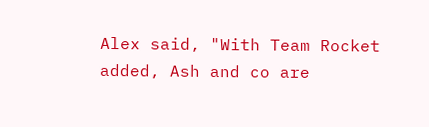Alex said, "With Team Rocket added, Ash and co are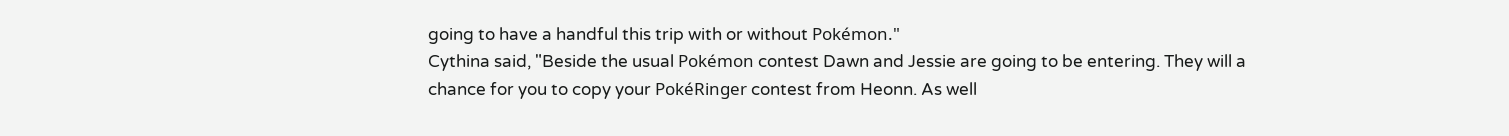going to have a handful this trip with or without Pokémon."
Cythina said, "Beside the usual Pokémon contest Dawn and Jessie are going to be entering. They will a chance for you to copy your PokéRinger contest from Heonn. As well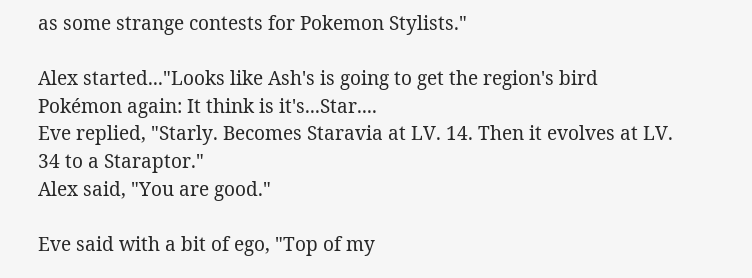as some strange contests for Pokemon Stylists."

Alex started..."Looks like Ash's is going to get the region's bird Pokémon again: It think is it's...Star....
Eve replied, "Starly. Becomes Staravia at LV. 14. Then it evolves at LV. 34 to a Staraptor."
Alex said, "You are good."

Eve said with a bit of ego, "Top of my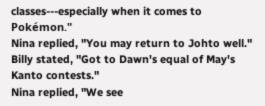classes---especially when it comes to Pokémon."
Nina replied, "You may return to Johto well."
Billy stated, "Got to Dawn's equal of May's Kanto contests."
Nina replied, "We see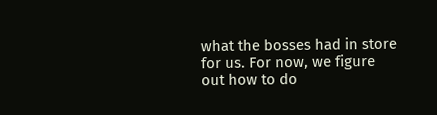what the bosses had in store for us. For now, we figure out how to do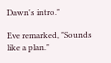Dawn's intro."

Eve remarked, "Sounds like a plan."